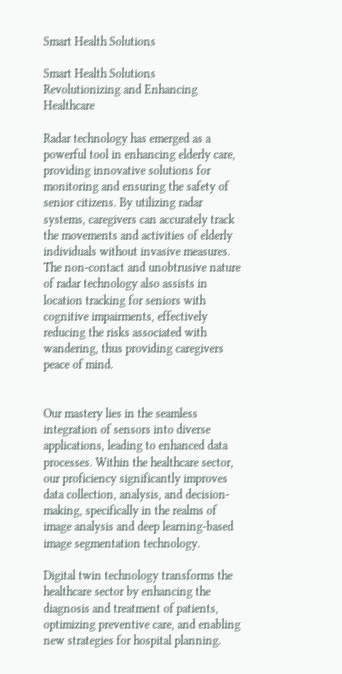Smart Health Solutions

Smart Health Solutions
Revolutionizing and Enhancing Healthcare

Radar technology has emerged as a powerful tool in enhancing elderly care, providing innovative solutions for monitoring and ensuring the safety of senior citizens. By utilizing radar systems, caregivers can accurately track the movements and activities of elderly individuals without invasive measures. The non-contact and unobtrusive nature of radar technology also assists in location tracking for seniors with cognitive impairments, effectively reducing the risks associated with wandering, thus providing caregivers peace of mind.


Our mastery lies in the seamless integration of sensors into diverse applications, leading to enhanced data processes. Within the healthcare sector, our proficiency significantly improves data collection, analysis, and decision-making, specifically in the realms of image analysis and deep learning-based image segmentation technology.

Digital twin technology transforms the healthcare sector by enhancing the diagnosis and treatment of patients, optimizing preventive care, and enabling new strategies for hospital planning.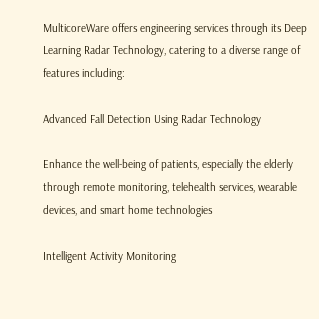MulticoreWare offers engineering services through its Deep Learning Radar Technology, catering to a diverse range of features including:

Advanced Fall Detection Using Radar Technology

Enhance the well-being of patients, especially the elderly through remote monitoring, telehealth services, wearable devices, and smart home technologies

Intelligent Activity Monitoring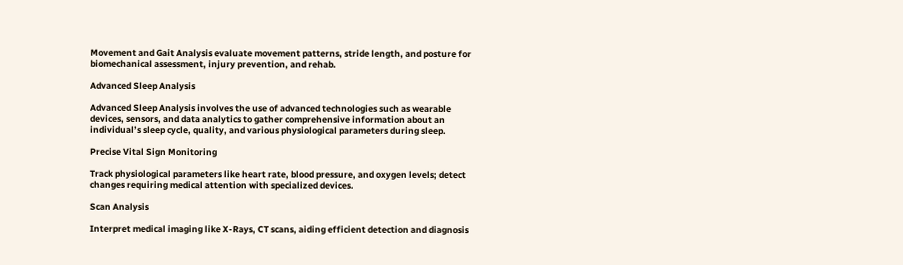Movement and Gait Analysis evaluate movement patterns, stride length, and posture for biomechanical assessment, injury prevention, and rehab.

Advanced Sleep Analysis

Advanced Sleep Analysis involves the use of advanced technologies such as wearable devices, sensors, and data analytics to gather comprehensive information about an individual’s sleep cycle, quality, and various physiological parameters during sleep.

Precise Vital Sign Monitoring

Track physiological parameters like heart rate, blood pressure, and oxygen levels; detect changes requiring medical attention with specialized devices.

Scan Analysis

Interpret medical imaging like X-Rays, CT scans, aiding efficient detection and diagnosis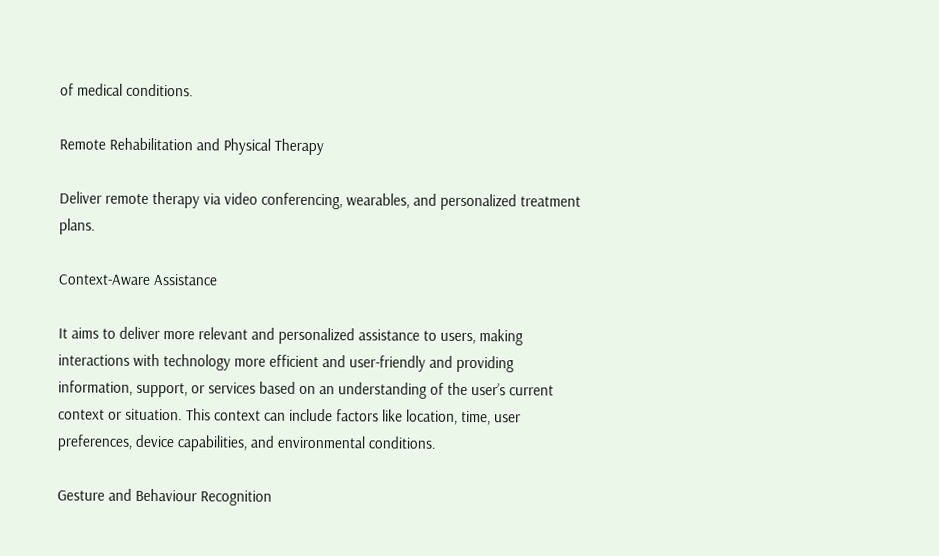of medical conditions.

Remote Rehabilitation and Physical Therapy

Deliver remote therapy via video conferencing, wearables, and personalized treatment plans.

Context-Aware Assistance

It aims to deliver more relevant and personalized assistance to users, making interactions with technology more efficient and user-friendly and providing information, support, or services based on an understanding of the user’s current context or situation. This context can include factors like location, time, user preferences, device capabilities, and environmental conditions.

Gesture and Behaviour Recognition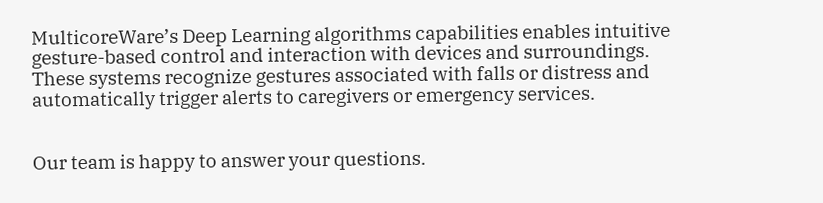MulticoreWare’s Deep Learning algorithms capabilities enables intuitive gesture-based control and interaction with devices and surroundings. These systems recognize gestures associated with falls or distress and automatically trigger alerts to caregivers or emergency services.


Our team is happy to answer your questions.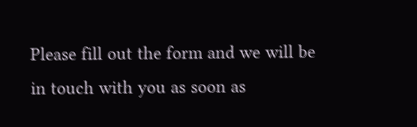Please fill out the form and we will be in touch with you as soon as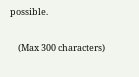possible.

    (Max 300 characters)